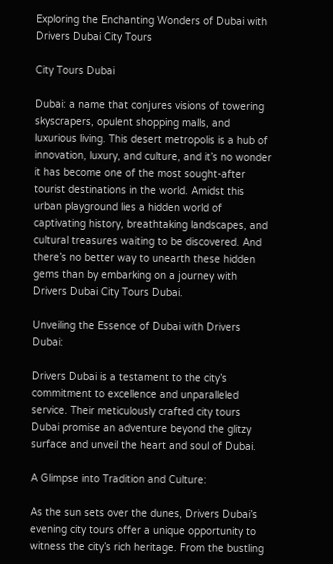Exploring the Enchanting Wonders of Dubai with Drivers Dubai City Tours

City Tours Dubai

Dubai: a name that conjures visions of towering skyscrapers, opulent shopping malls, and luxurious living. This desert metropolis is a hub of innovation, luxury, and culture, and it’s no wonder it has become one of the most sought-after tourist destinations in the world. Amidst this urban playground lies a hidden world of captivating history, breathtaking landscapes, and cultural treasures waiting to be discovered. And there’s no better way to unearth these hidden gems than by embarking on a journey with Drivers Dubai City Tours Dubai.

Unveiling the Essence of Dubai with Drivers Dubai:

Drivers Dubai is a testament to the city’s commitment to excellence and unparalleled service. Their meticulously crafted city tours Dubai promise an adventure beyond the glitzy surface and unveil the heart and soul of Dubai.

A Glimpse into Tradition and Culture:

As the sun sets over the dunes, Drivers Dubai’s evening city tours offer a unique opportunity to witness the city’s rich heritage. From the bustling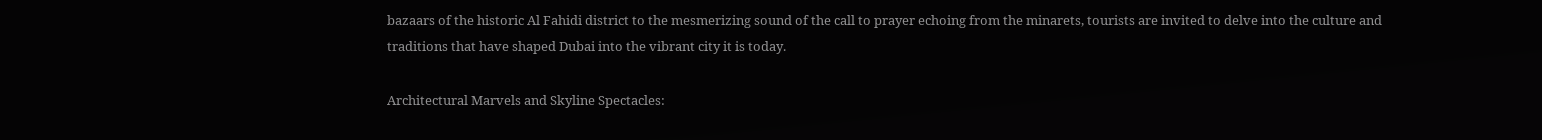bazaars of the historic Al Fahidi district to the mesmerizing sound of the call to prayer echoing from the minarets, tourists are invited to delve into the culture and traditions that have shaped Dubai into the vibrant city it is today.

Architectural Marvels and Skyline Spectacles: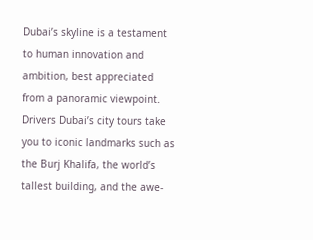Dubai’s skyline is a testament to human innovation and ambition, best appreciated from a panoramic viewpoint. Drivers Dubai’s city tours take you to iconic landmarks such as the Burj Khalifa, the world’s tallest building, and the awe-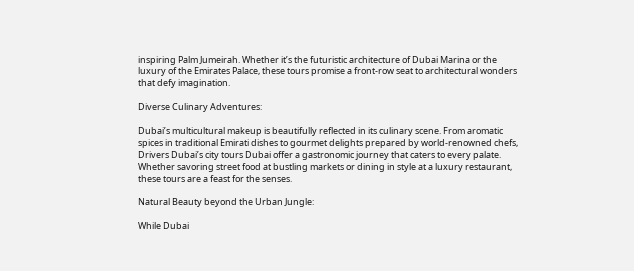inspiring Palm Jumeirah. Whether it’s the futuristic architecture of Dubai Marina or the luxury of the Emirates Palace, these tours promise a front-row seat to architectural wonders that defy imagination.

Diverse Culinary Adventures:

Dubai’s multicultural makeup is beautifully reflected in its culinary scene. From aromatic spices in traditional Emirati dishes to gourmet delights prepared by world-renowned chefs, Drivers Dubai’s city tours Dubai offer a gastronomic journey that caters to every palate. Whether savoring street food at bustling markets or dining in style at a luxury restaurant, these tours are a feast for the senses.

Natural Beauty beyond the Urban Jungle:

While Dubai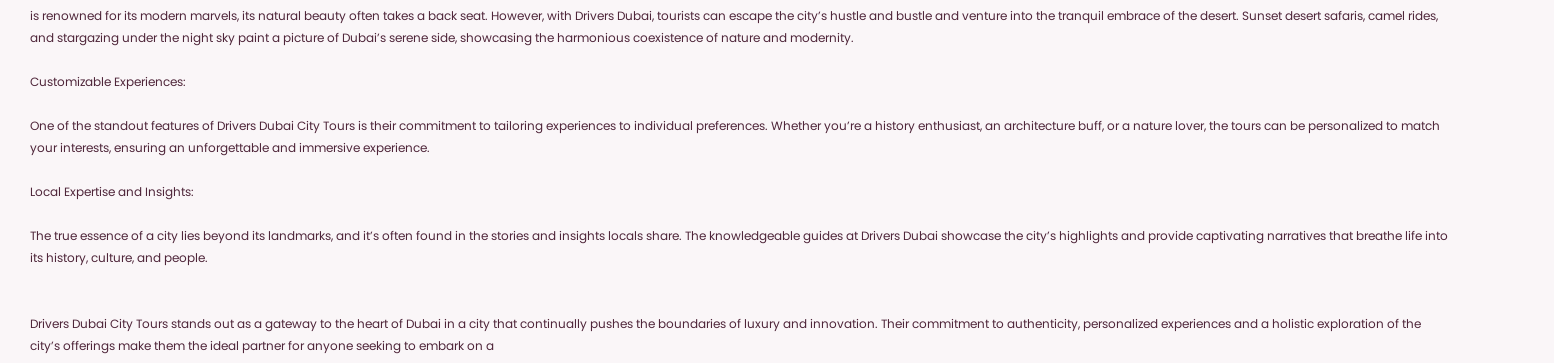is renowned for its modern marvels, its natural beauty often takes a back seat. However, with Drivers Dubai, tourists can escape the city’s hustle and bustle and venture into the tranquil embrace of the desert. Sunset desert safaris, camel rides, and stargazing under the night sky paint a picture of Dubai’s serene side, showcasing the harmonious coexistence of nature and modernity.

Customizable Experiences:

One of the standout features of Drivers Dubai City Tours is their commitment to tailoring experiences to individual preferences. Whether you’re a history enthusiast, an architecture buff, or a nature lover, the tours can be personalized to match your interests, ensuring an unforgettable and immersive experience.

Local Expertise and Insights:

The true essence of a city lies beyond its landmarks, and it’s often found in the stories and insights locals share. The knowledgeable guides at Drivers Dubai showcase the city’s highlights and provide captivating narratives that breathe life into its history, culture, and people.


Drivers Dubai City Tours stands out as a gateway to the heart of Dubai in a city that continually pushes the boundaries of luxury and innovation. Their commitment to authenticity, personalized experiences and a holistic exploration of the city’s offerings make them the ideal partner for anyone seeking to embark on a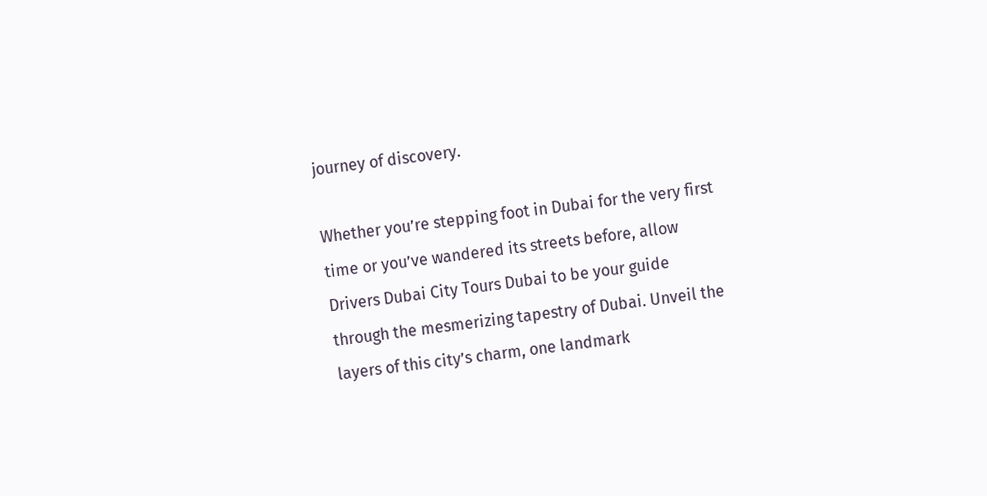journey of discovery.

Whether you’re stepping foot in Dubai for the very first time or you’ve wandered its streets before, allow Drivers Dubai City Tours Dubai to be your guide through the mesmerizing tapestry of Dubai. Unveil the layers of this city’s charm, one landmark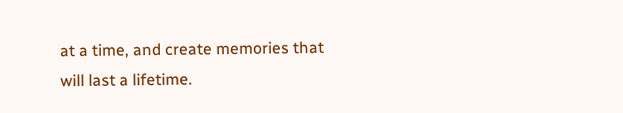at a time, and create memories that will last a lifetime.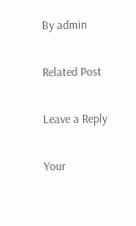By admin

Related Post

Leave a Reply

Your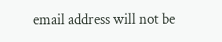email address will not be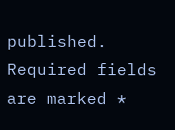published. Required fields are marked *